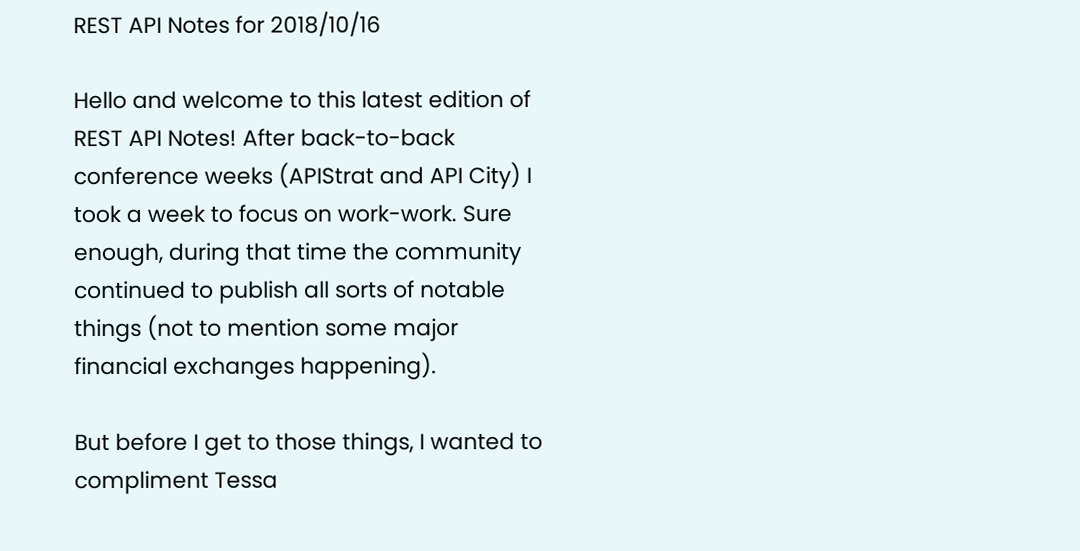REST API Notes for 2018/10/16

Hello and welcome to this latest edition of REST API Notes! After back-to-back conference weeks (APIStrat and API City) I took a week to focus on work-work. Sure enough, during that time the community continued to publish all sorts of notable things (not to mention some major financial exchanges happening).

But before I get to those things, I wanted to compliment Tessa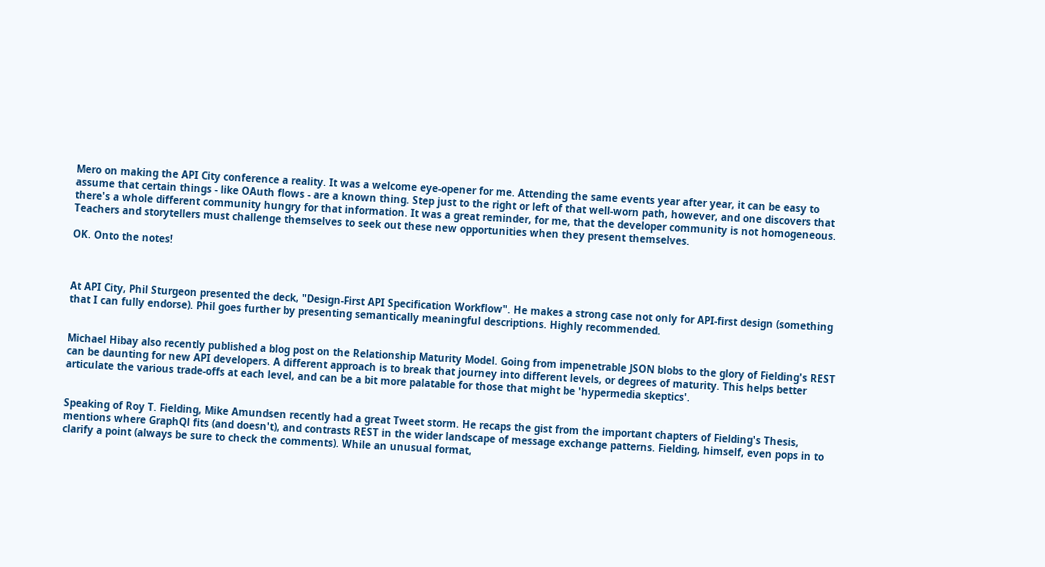Mero on making the API City conference a reality. It was a welcome eye-opener for me. Attending the same events year after year, it can be easy to assume that certain things - like OAuth flows - are a known thing. Step just to the right or left of that well-worn path, however, and one discovers that there's a whole different community hungry for that information. It was a great reminder, for me, that the developer community is not homogeneous. Teachers and storytellers must challenge themselves to seek out these new opportunities when they present themselves.

OK. Onto the notes!



At API City, Phil Sturgeon presented the deck, "Design-First API Specification Workflow". He makes a strong case not only for API-first design (something that I can fully endorse). Phil goes further by presenting semantically meaningful descriptions. Highly recommended.


Michael Hibay also recently published a blog post on the Relationship Maturity Model. Going from impenetrable JSON blobs to the glory of Fielding's REST can be daunting for new API developers. A different approach is to break that journey into different levels, or degrees of maturity. This helps better articulate the various trade-offs at each level, and can be a bit more palatable for those that might be 'hypermedia skeptics'.


Speaking of Roy T. Fielding, Mike Amundsen recently had a great Tweet storm. He recaps the gist from the important chapters of Fielding's Thesis, mentions where GraphQl fits (and doesn't), and contrasts REST in the wider landscape of message exchange patterns. Fielding, himself, even pops in to clarify a point (always be sure to check the comments). While an unusual format,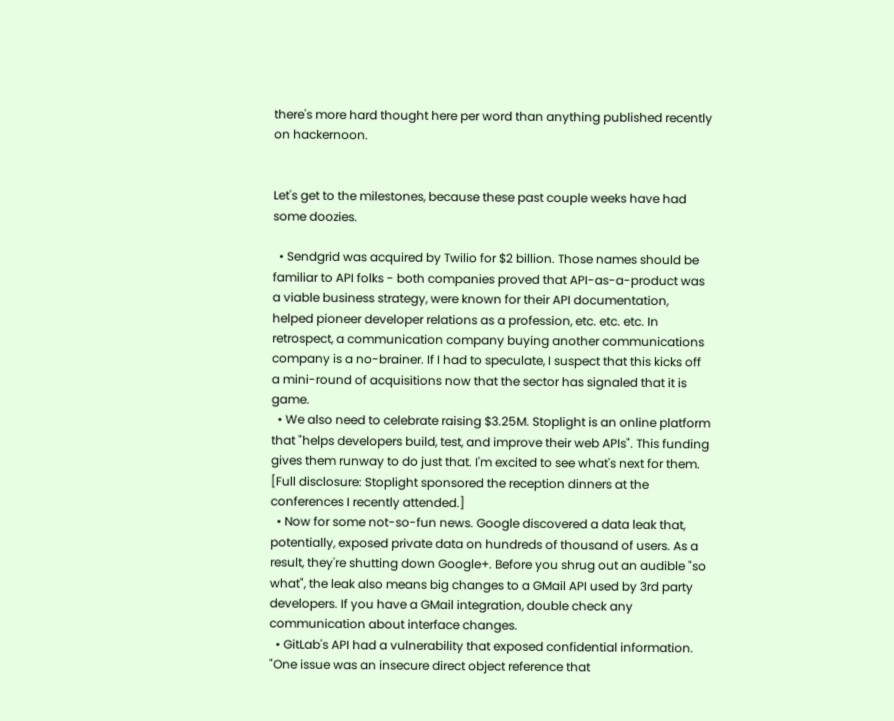there's more hard thought here per word than anything published recently on hackernoon.


Let's get to the milestones, because these past couple weeks have had some doozies.

  • Sendgrid was acquired by Twilio for $2 billion. Those names should be familiar to API folks - both companies proved that API-as-a-product was a viable business strategy, were known for their API documentation, helped pioneer developer relations as a profession, etc. etc. etc. In retrospect, a communication company buying another communications company is a no-brainer. If I had to speculate, I suspect that this kicks off a mini-round of acquisitions now that the sector has signaled that it is game.
  • We also need to celebrate raising $3.25M. Stoplight is an online platform that "helps developers build, test, and improve their web APIs". This funding gives them runway to do just that. I'm excited to see what's next for them. [Full disclosure: Stoplight sponsored the reception dinners at the conferences I recently attended.]
  • Now for some not-so-fun news. Google discovered a data leak that, potentially, exposed private data on hundreds of thousand of users. As a result, they're shutting down Google+. Before you shrug out an audible "so what", the leak also means big changes to a GMail API used by 3rd party developers. If you have a GMail integration, double check any communication about interface changes.
  • GitLab's API had a vulnerability that exposed confidential information. "One issue was an insecure direct object reference that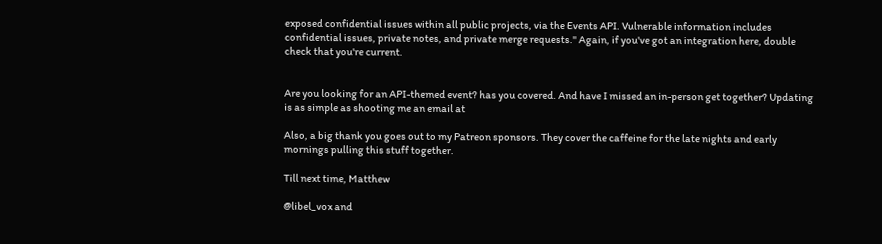exposed confidential issues within all public projects, via the Events API. Vulnerable information includes confidential issues, private notes, and private merge requests." Again, if you've got an integration here, double check that you're current.


Are you looking for an API-themed event? has you covered. And have I missed an in-person get together? Updating is as simple as shooting me an email at

Also, a big thank you goes out to my Patreon sponsors. They cover the caffeine for the late nights and early mornings pulling this stuff together.

Till next time, Matthew

@libel_vox and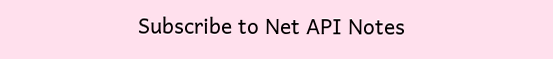Subscribe to Net API Notes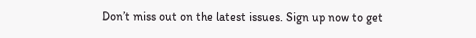Don’t miss out on the latest issues. Sign up now to get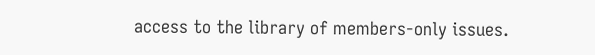access to the library of members-only issues.